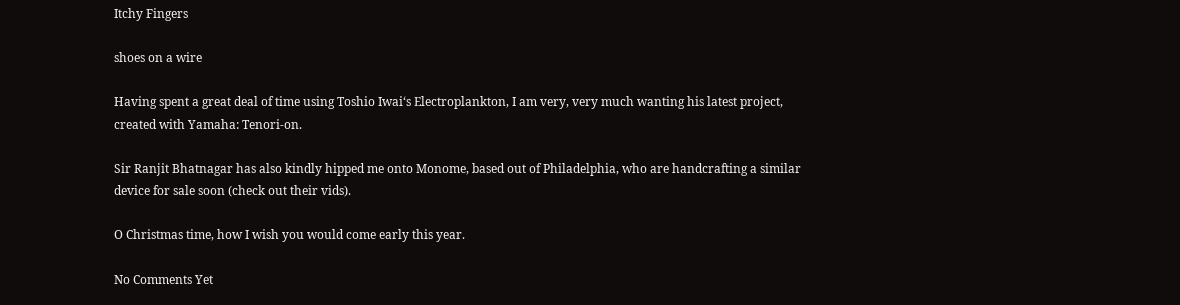Itchy Fingers

shoes on a wire

Having spent a great deal of time using Toshio Iwai‘s Electroplankton, I am very, very much wanting his latest project, created with Yamaha: Tenori-on.

Sir Ranjit Bhatnagar has also kindly hipped me onto Monome, based out of Philadelphia, who are handcrafting a similar device for sale soon (check out their vids).

O Christmas time, how I wish you would come early this year.

No Comments Yet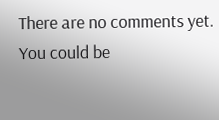There are no comments yet. You could be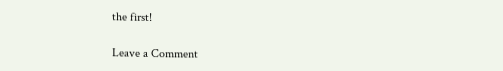the first!

Leave a Comment